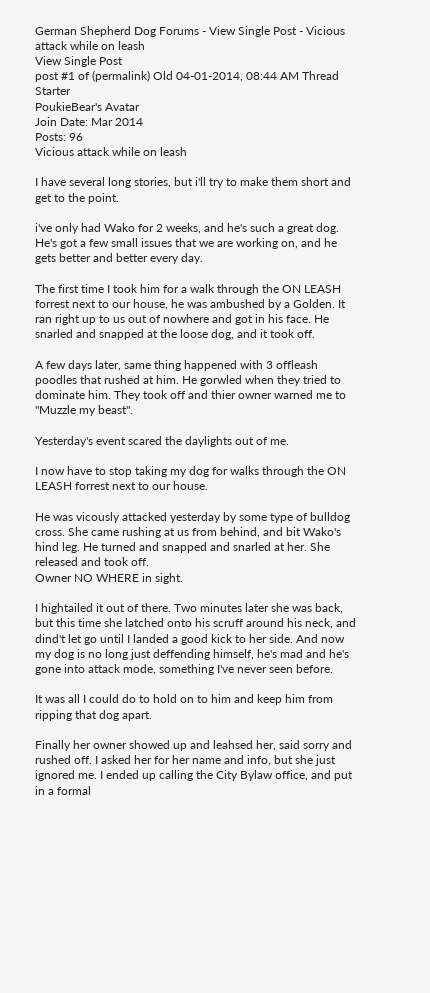German Shepherd Dog Forums - View Single Post - Vicious attack while on leash
View Single Post
post #1 of (permalink) Old 04-01-2014, 08:44 AM Thread Starter
PoukieBear's Avatar
Join Date: Mar 2014
Posts: 96
Vicious attack while on leash

I have several long stories, but i'll try to make them short and get to the point.

i've only had Wako for 2 weeks, and he's such a great dog. He's got a few small issues that we are working on, and he gets better and better every day.

The first time I took him for a walk through the ON LEASH forrest next to our house, he was ambushed by a Golden. It ran right up to us out of nowhere and got in his face. He snarled and snapped at the loose dog, and it took off.

A few days later, same thing happened with 3 offleash poodles that rushed at him. He gorwled when they tried to dominate him. They took off and thier owner warned me to "Muzzle my beast".

Yesterday's event scared the daylights out of me.

I now have to stop taking my dog for walks through the ON LEASH forrest next to our house.

He was vicously attacked yesterday by some type of bulldog cross. She came rushing at us from behind, and bit Wako's hind leg. He turned and snapped and snarled at her. She released and took off.
Owner NO WHERE in sight.

I hightailed it out of there. Two minutes later she was back, but this time she latched onto his scruff around his neck, and dind't let go until I landed a good kick to her side. And now my dog is no long just deffending himself, he's mad and he's gone into attack mode, something I've never seen before.

It was all I could do to hold on to him and keep him from ripping that dog apart.

Finally her owner showed up and leahsed her, said sorry and rushed off. I asked her for her name and info, but she just ignored me. I ended up calling the City Bylaw office, and put in a formal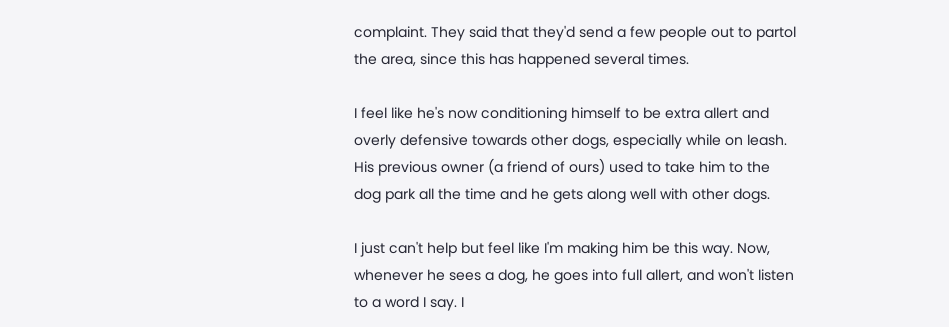complaint. They said that they'd send a few people out to partol the area, since this has happened several times.

I feel like he's now conditioning himself to be extra allert and overly defensive towards other dogs, especially while on leash. His previous owner (a friend of ours) used to take him to the dog park all the time and he gets along well with other dogs.

I just can't help but feel like I'm making him be this way. Now, whenever he sees a dog, he goes into full allert, and won't listen to a word I say. I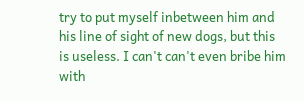try to put myself inbetween him and his line of sight of new dogs, but this is useless. I can't can't even bribe him with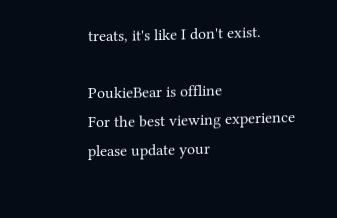treats, it's like I don't exist.

PoukieBear is offline
For the best viewing experience please update your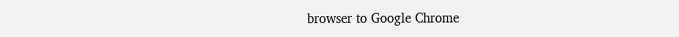browser to Google Chrome